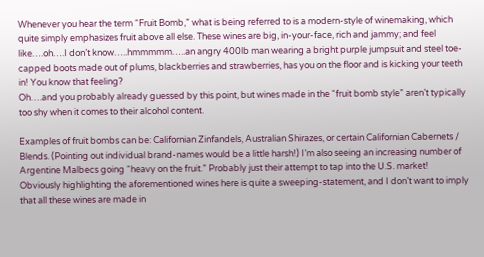Whenever you hear the term “Fruit Bomb,” what is being referred to is a modern-style of winemaking, which quite simply emphasizes fruit above all else. These wines are big, in-your-face, rich and jammy; and feel like….oh….I don’t know…..hmmmmm…..an angry 400lb man wearing a bright purple jumpsuit and steel toe-capped boots made out of plums, blackberries and strawberries, has you on the floor and is kicking your teeth in! You know that feeling?
Oh….and you probably already guessed by this point, but wines made in the “fruit bomb style” aren’t typically too shy when it comes to their alcohol content.

Examples of fruit bombs can be: Californian Zinfandels, Australian Shirazes, or certain Californian Cabernets / Blends. (Pointing out individual brand-names would be a little harsh!) I’m also seeing an increasing number of Argentine Malbecs going “heavy on the fruit.” Probably just their attempt to tap into the U.S. market!
Obviously highlighting the aforementioned wines here is quite a sweeping-statement, and I don’t want to imply that all these wines are made in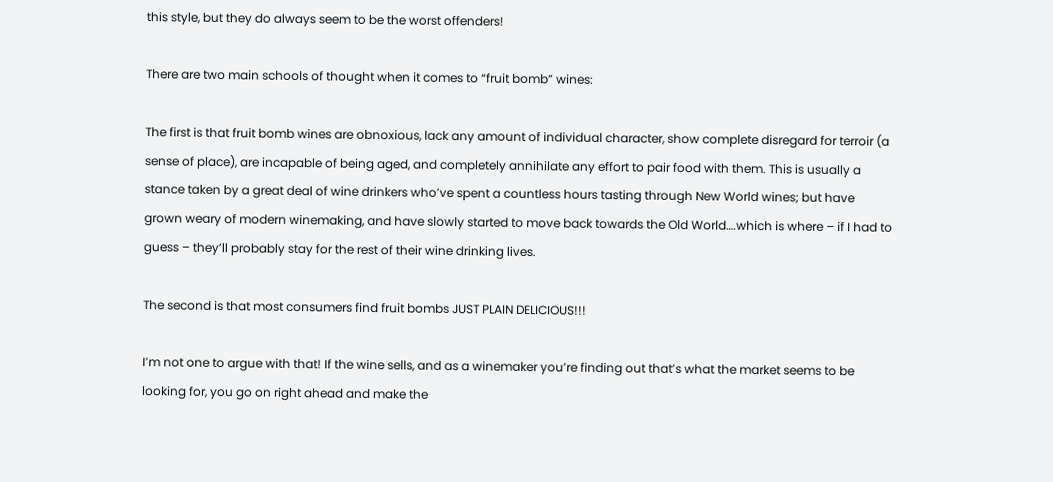this style, but they do always seem to be the worst offenders!

There are two main schools of thought when it comes to “fruit bomb” wines:

The first is that fruit bomb wines are obnoxious, lack any amount of individual character, show complete disregard for terroir (a sense of place), are incapable of being aged, and completely annihilate any effort to pair food with them. This is usually a stance taken by a great deal of wine drinkers who’ve spent a countless hours tasting through New World wines; but have grown weary of modern winemaking, and have slowly started to move back towards the Old World….which is where – if I had to guess – they’ll probably stay for the rest of their wine drinking lives.

The second is that most consumers find fruit bombs JUST PLAIN DELICIOUS!!!

I’m not one to argue with that! If the wine sells, and as a winemaker you’re finding out that’s what the market seems to be looking for, you go on right ahead and make the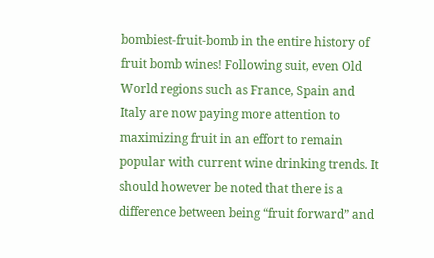bombiest-fruit-bomb in the entire history of fruit bomb wines! Following suit, even Old World regions such as France, Spain and Italy are now paying more attention to maximizing fruit in an effort to remain popular with current wine drinking trends. It should however be noted that there is a difference between being “fruit forward” and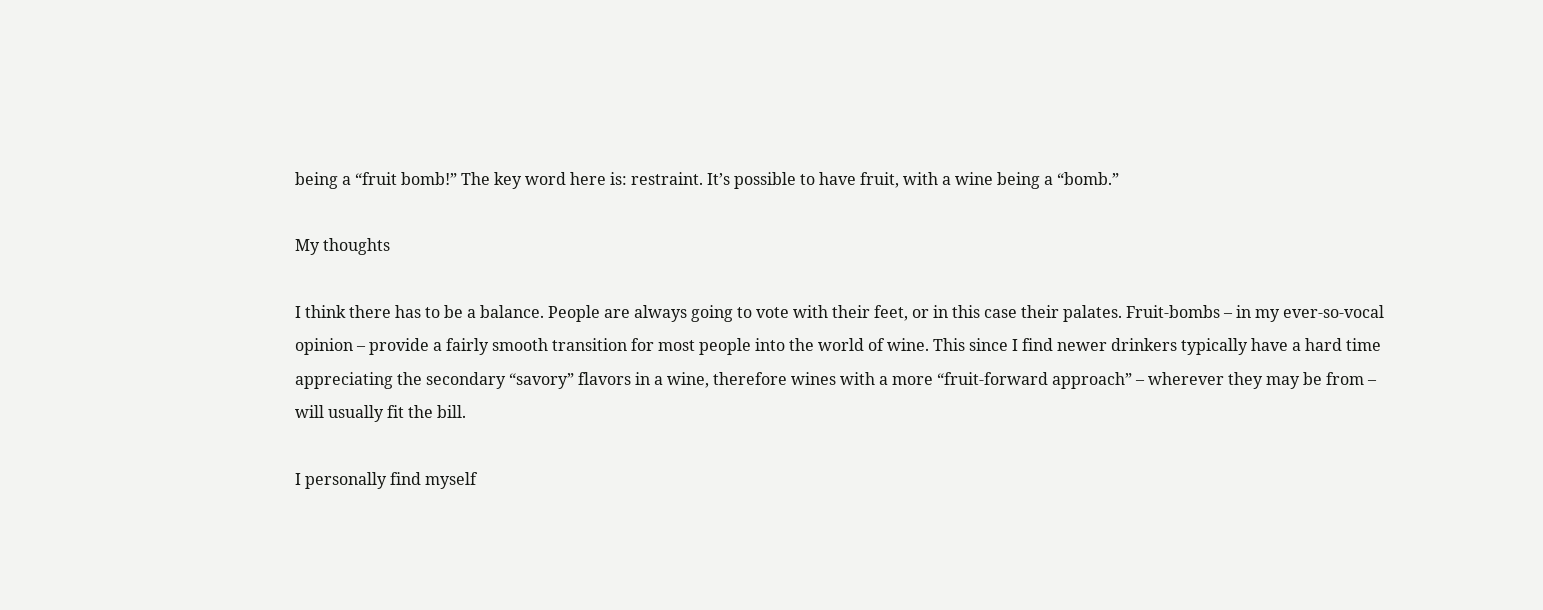being a “fruit bomb!” The key word here is: restraint. It’s possible to have fruit, with a wine being a “bomb.”

My thoughts

I think there has to be a balance. People are always going to vote with their feet, or in this case their palates. Fruit-bombs – in my ever-so-vocal opinion – provide a fairly smooth transition for most people into the world of wine. This since I find newer drinkers typically have a hard time appreciating the secondary “savory” flavors in a wine, therefore wines with a more “fruit-forward approach” – wherever they may be from – will usually fit the bill.

I personally find myself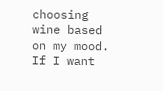choosing wine based on my mood. If I want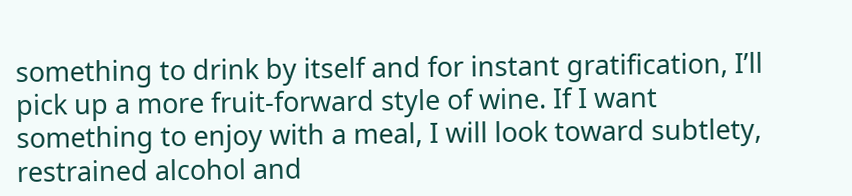something to drink by itself and for instant gratification, I’ll pick up a more fruit-forward style of wine. If I want something to enjoy with a meal, I will look toward subtlety, restrained alcohol and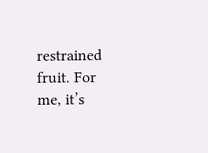restrained fruit. For me, it’s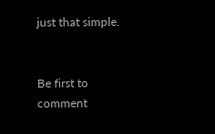just that simple.


Be first to comment